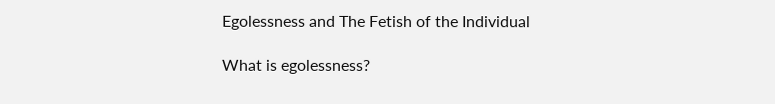Egolessness and The Fetish of the Individual

What is egolessness?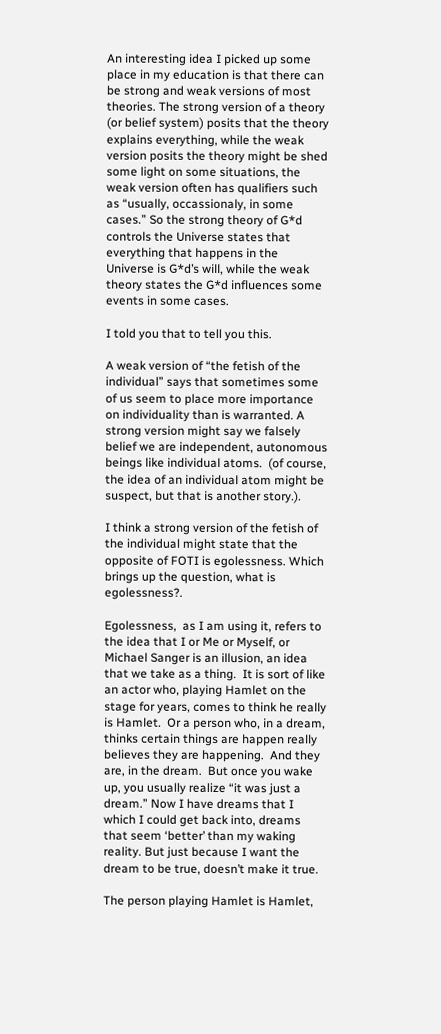An interesting idea I picked up some place in my education is that there can be strong and weak versions of most theories. The strong version of a theory (or belief system) posits that the theory explains everything, while the weak version posits the theory might be shed some light on some situations, the weak version often has qualifiers such as “usually, occassionaly, in some cases.” So the strong theory of G*d controls the Universe states that everything that happens in the Universe is G*d’s will, while the weak theory states the G*d influences some events in some cases.

I told you that to tell you this.

A weak version of “the fetish of the individual” says that sometimes some of us seem to place more importance on individuality than is warranted. A strong version might say we falsely belief we are independent, autonomous beings like individual atoms.  (of course, the idea of an individual atom might be suspect, but that is another story.).

I think a strong version of the fetish of the individual might state that the opposite of FOTI is egolessness. Which brings up the question, what is egolessness?.

Egolessness,  as I am using it, refers to the idea that I or Me or Myself, or Michael Sanger is an illusion, an idea that we take as a thing.  It is sort of like an actor who, playing Hamlet on the stage for years, comes to think he really is Hamlet.  Or a person who, in a dream, thinks certain things are happen really believes they are happening.  And they are, in the dream.  But once you wake up, you usually realize “it was just a dream.” Now I have dreams that I which I could get back into, dreams that seem ‘better’ than my waking reality. But just because I want the dream to be true, doesn’t make it true.

The person playing Hamlet is Hamlet,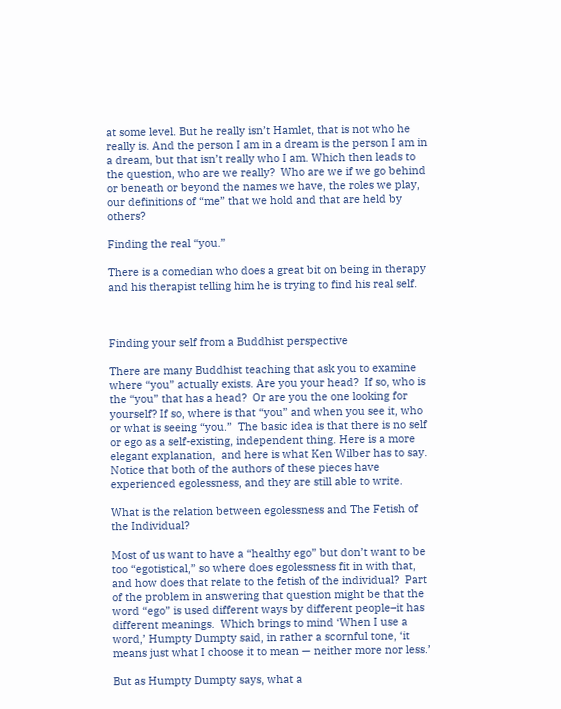at some level. But he really isn’t Hamlet, that is not who he really is. And the person I am in a dream is the person I am in a dream, but that isn’t really who I am. Which then leads to the question, who are we really?  Who are we if we go behind or beneath or beyond the names we have, the roles we play, our definitions of “me” that we hold and that are held by others?

Finding the real “you.”

There is a comedian who does a great bit on being in therapy and his therapist telling him he is trying to find his real self.



Finding your self from a Buddhist perspective

There are many Buddhist teaching that ask you to examine where “you” actually exists. Are you your head?  If so, who is the “you” that has a head?  Or are you the one looking for yourself? If so, where is that “you” and when you see it, who or what is seeing “you.”  The basic idea is that there is no self or ego as a self-existing, independent thing. Here is a more elegant explanation,  and here is what Ken Wilber has to say. Notice that both of the authors of these pieces have experienced egolessness, and they are still able to write.

What is the relation between egolessness and The Fetish of the Individual?

Most of us want to have a “healthy ego” but don’t want to be too “egotistical,” so where does egolessness fit in with that, and how does that relate to the fetish of the individual?  Part of the problem in answering that question might be that the word “ego” is used different ways by different people–it has different meanings.  Which brings to mind ‘When I use a word,’ Humpty Dumpty said, in rather a scornful tone, ‘it means just what I choose it to mean — neither more nor less.’

But as Humpty Dumpty says, what a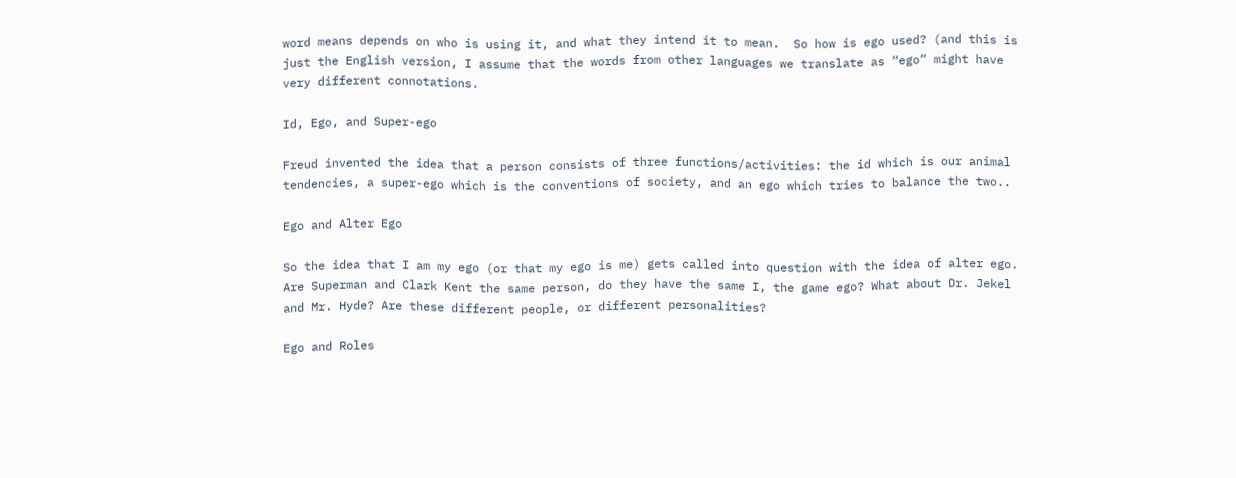word means depends on who is using it, and what they intend it to mean.  So how is ego used? (and this is just the English version, I assume that the words from other languages we translate as “ego” might have very different connotations.

Id, Ego, and Super-ego

Freud invented the idea that a person consists of three functions/activities: the id which is our animal tendencies, a super-ego which is the conventions of society, and an ego which tries to balance the two..

Ego and Alter Ego

So the idea that I am my ego (or that my ego is me) gets called into question with the idea of alter ego.  Are Superman and Clark Kent the same person, do they have the same I, the game ego? What about Dr. Jekel and Mr. Hyde? Are these different people, or different personalities?

Ego and Roles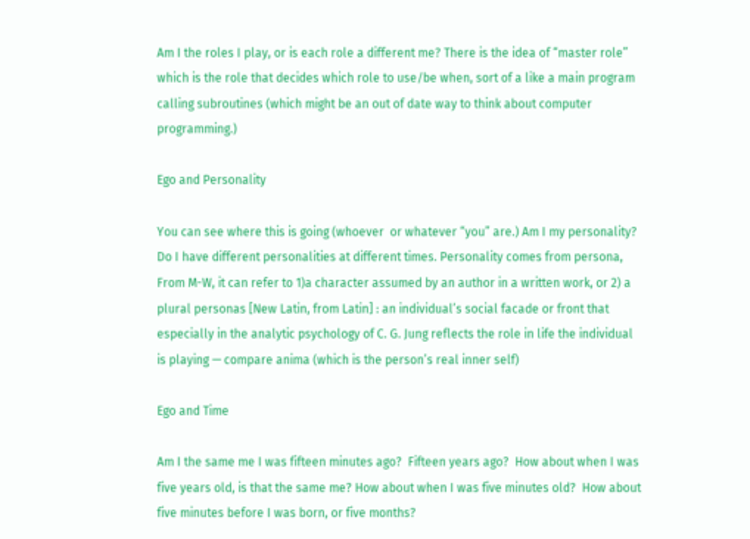Am I the roles I play, or is each role a different me? There is the idea of “master role” which is the role that decides which role to use/be when, sort of a like a main program calling subroutines (which might be an out of date way to think about computer programming.)

Ego and Personality

You can see where this is going (whoever  or whatever “you” are.) Am I my personality? Do I have different personalities at different times. Personality comes from persona, From M-W, it can refer to 1)a character assumed by an author in a written work, or 2) a plural personas [New Latin, from Latin] : an individual’s social facade or front that especially in the analytic psychology of C. G. Jung reflects the role in life the individual is playing — compare anima (which is the person’s real inner self)

Ego and Time

Am I the same me I was fifteen minutes ago?  Fifteen years ago?  How about when I was five years old, is that the same me? How about when I was five minutes old?  How about five minutes before I was born, or five months?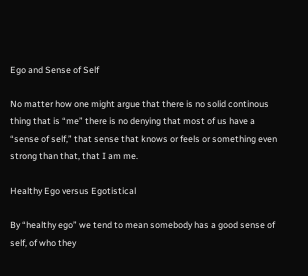Ego and Sense of Self

No matter how one might argue that there is no solid continous thing that is “me” there is no denying that most of us have a “sense of self,” that sense that knows or feels or something even strong than that, that I am me.

Healthy Ego versus Egotistical

By “healthy ego” we tend to mean somebody has a good sense of self, of who they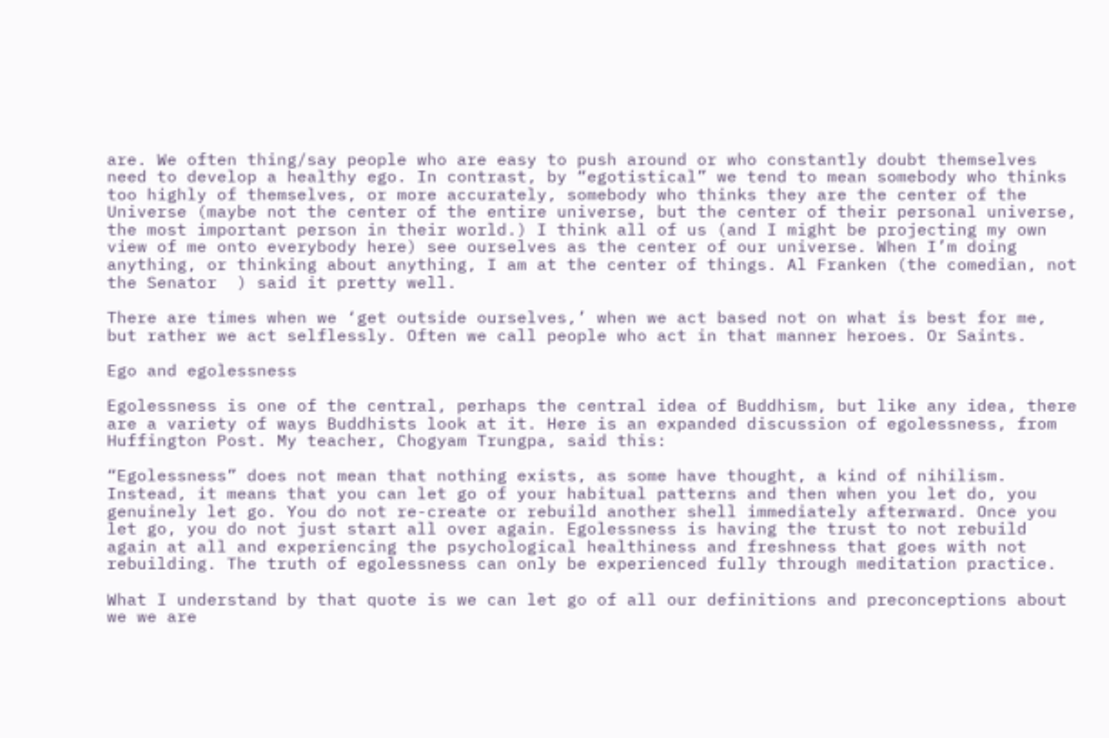are. We often thing/say people who are easy to push around or who constantly doubt themselves need to develop a healthy ego. In contrast, by “egotistical” we tend to mean somebody who thinks too highly of themselves, or more accurately, somebody who thinks they are the center of the Universe (maybe not the center of the entire universe, but the center of their personal universe, the most important person in their world.) I think all of us (and I might be projecting my own view of me onto everybody here) see ourselves as the center of our universe. When I’m doing anything, or thinking about anything, I am at the center of things. Al Franken (the comedian, not the Senator  ) said it pretty well.

There are times when we ‘get outside ourselves,’ when we act based not on what is best for me, but rather we act selflessly. Often we call people who act in that manner heroes. Or Saints.

Ego and egolessness

Egolessness is one of the central, perhaps the central idea of Buddhism, but like any idea, there are a variety of ways Buddhists look at it. Here is an expanded discussion of egolessness, from Huffington Post. My teacher, Chogyam Trungpa, said this:

“Egolessness” does not mean that nothing exists, as some have thought, a kind of nihilism. Instead, it means that you can let go of your habitual patterns and then when you let do, you genuinely let go. You do not re-create or rebuild another shell immediately afterward. Once you let go, you do not just start all over again. Egolessness is having the trust to not rebuild again at all and experiencing the psychological healthiness and freshness that goes with not rebuilding. The truth of egolessness can only be experienced fully through meditation practice.

What I understand by that quote is we can let go of all our definitions and preconceptions about we we are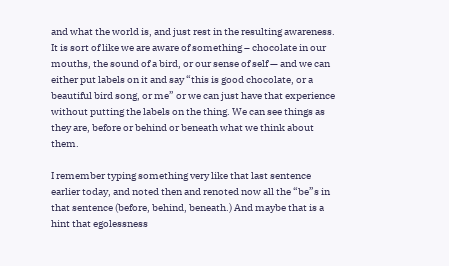and what the world is, and just rest in the resulting awareness. It is sort of like we are aware of something – chocolate in our mouths, the sound of a bird, or our sense of self — and we can either put labels on it and say “this is good chocolate, or a beautiful bird song, or me” or we can just have that experience without putting the labels on the thing. We can see things as they are, before or behind or beneath what we think about them.

I remember typing something very like that last sentence earlier today, and noted then and renoted now all the “be”s in that sentence (before, behind, beneath.) And maybe that is a hint that egolessness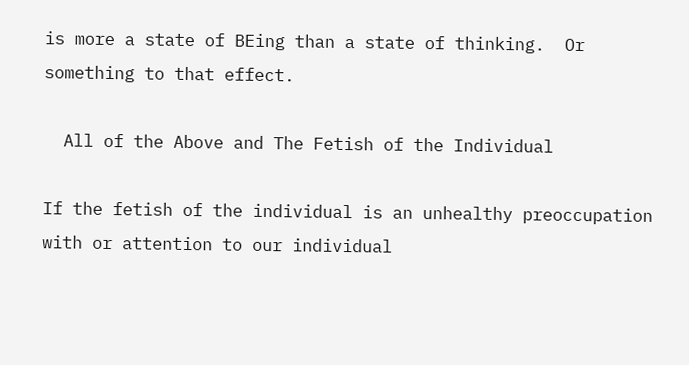is more a state of BEing than a state of thinking.  Or something to that effect.

  All of the Above and The Fetish of the Individual

If the fetish of the individual is an unhealthy preoccupation with or attention to our individual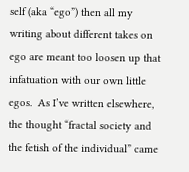self (aka “ego”) then all my writing about different takes on ego are meant too loosen up that infatuation with our own little egos.  As I’ve written elsewhere, the thought “fractal society and the fetish of the individual” came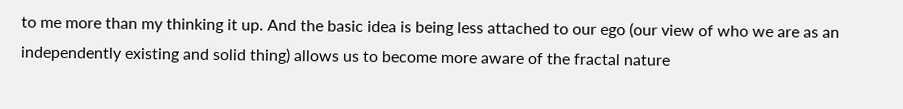to me more than my thinking it up. And the basic idea is being less attached to our ego (our view of who we are as an independently existing and solid thing) allows us to become more aware of the fractal nature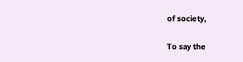of society,

To say the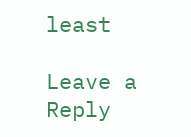least

Leave a Reply